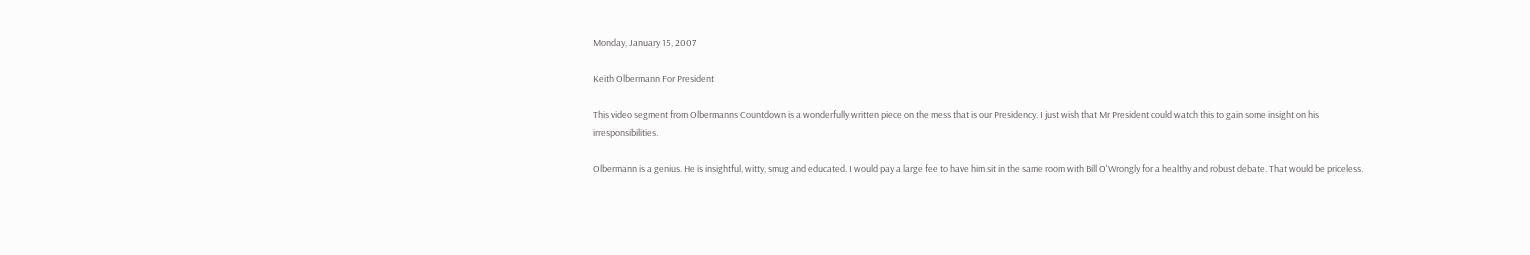Monday, January 15, 2007

Keith Olbermann For President

This video segment from Olbermanns Countdown is a wonderfully written piece on the mess that is our Presidency. I just wish that Mr President could watch this to gain some insight on his irresponsibilities.

Olbermann is a genius. He is insightful, witty, smug and educated. I would pay a large fee to have him sit in the same room with Bill O'Wrongly for a healthy and robust debate. That would be priceless.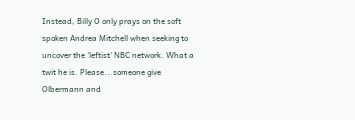Instead, Billy O only prays on the soft spoken Andrea Mitchell when seeking to uncover the 'leftist' NBC network. What a twit he is. Please...someone give Olbermann and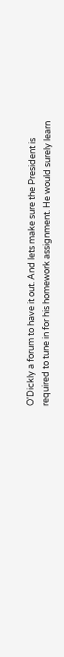O'Dickly a forum to have it out. And lets make sure the President is required to tune in for his homework assignment. He would surely learn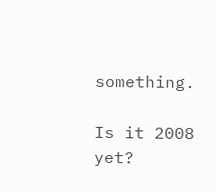something.

Is it 2008 yet?